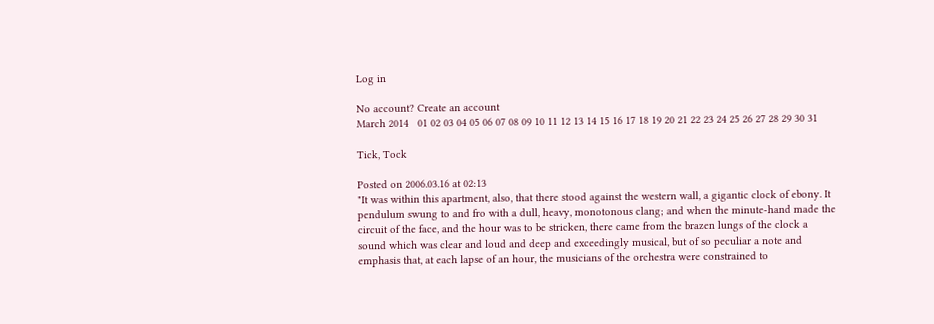Log in

No account? Create an account
March 2014   01 02 03 04 05 06 07 08 09 10 11 12 13 14 15 16 17 18 19 20 21 22 23 24 25 26 27 28 29 30 31

Tick, Tock

Posted on 2006.03.16 at 02:13
"It was within this apartment, also, that there stood against the western wall, a gigantic clock of ebony. It pendulum swung to and fro with a dull, heavy, monotonous clang; and when the minute-hand made the circuit of the face, and the hour was to be stricken, there came from the brazen lungs of the clock a sound which was clear and loud and deep and exceedingly musical, but of so peculiar a note and emphasis that, at each lapse of an hour, the musicians of the orchestra were constrained to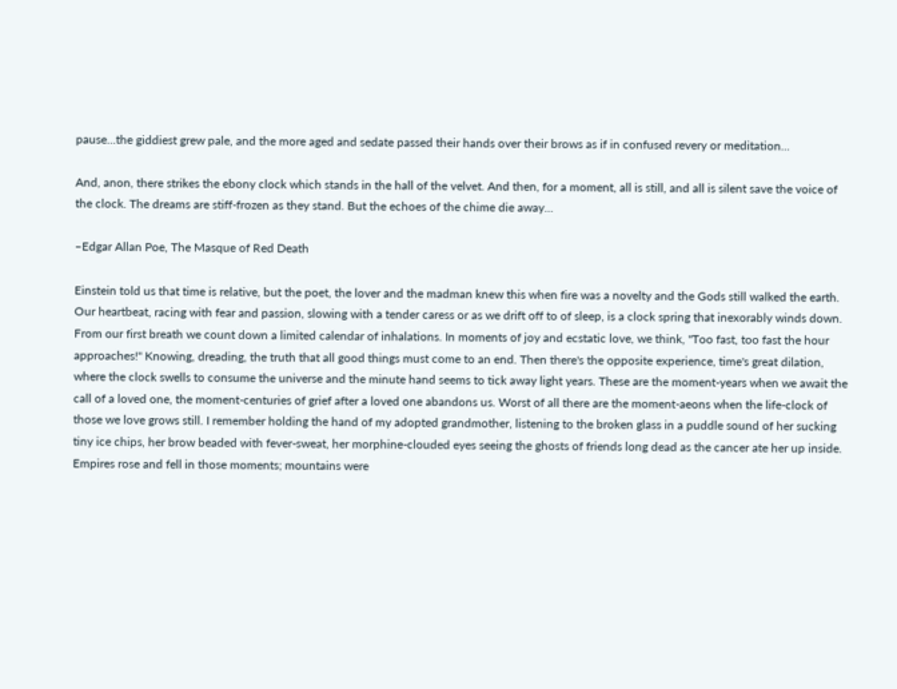pause...the giddiest grew pale, and the more aged and sedate passed their hands over their brows as if in confused revery or meditation...

And, anon, there strikes the ebony clock which stands in the hall of the velvet. And then, for a moment, all is still, and all is silent save the voice of the clock. The dreams are stiff-frozen as they stand. But the echoes of the chime die away...

–Edgar Allan Poe, The Masque of Red Death

Einstein told us that time is relative, but the poet, the lover and the madman knew this when fire was a novelty and the Gods still walked the earth. Our heartbeat, racing with fear and passion, slowing with a tender caress or as we drift off to of sleep, is a clock spring that inexorably winds down. From our first breath we count down a limited calendar of inhalations. In moments of joy and ecstatic love, we think, "Too fast, too fast the hour approaches!" Knowing, dreading, the truth that all good things must come to an end. Then there's the opposite experience, time's great dilation, where the clock swells to consume the universe and the minute hand seems to tick away light years. These are the moment-years when we await the call of a loved one, the moment-centuries of grief after a loved one abandons us. Worst of all there are the moment-aeons when the life-clock of those we love grows still. I remember holding the hand of my adopted grandmother, listening to the broken glass in a puddle sound of her sucking tiny ice chips, her brow beaded with fever-sweat, her morphine-clouded eyes seeing the ghosts of friends long dead as the cancer ate her up inside. Empires rose and fell in those moments; mountains were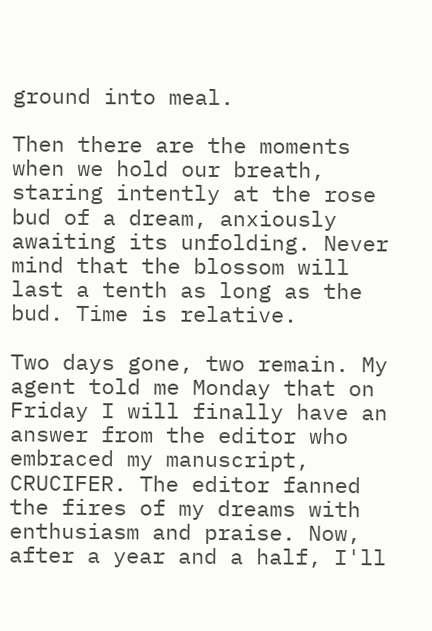ground into meal.

Then there are the moments when we hold our breath, staring intently at the rose bud of a dream, anxiously awaiting its unfolding. Never mind that the blossom will last a tenth as long as the bud. Time is relative.

Two days gone, two remain. My agent told me Monday that on Friday I will finally have an answer from the editor who embraced my manuscript, CRUCIFER. The editor fanned the fires of my dreams with enthusiasm and praise. Now, after a year and a half, I'll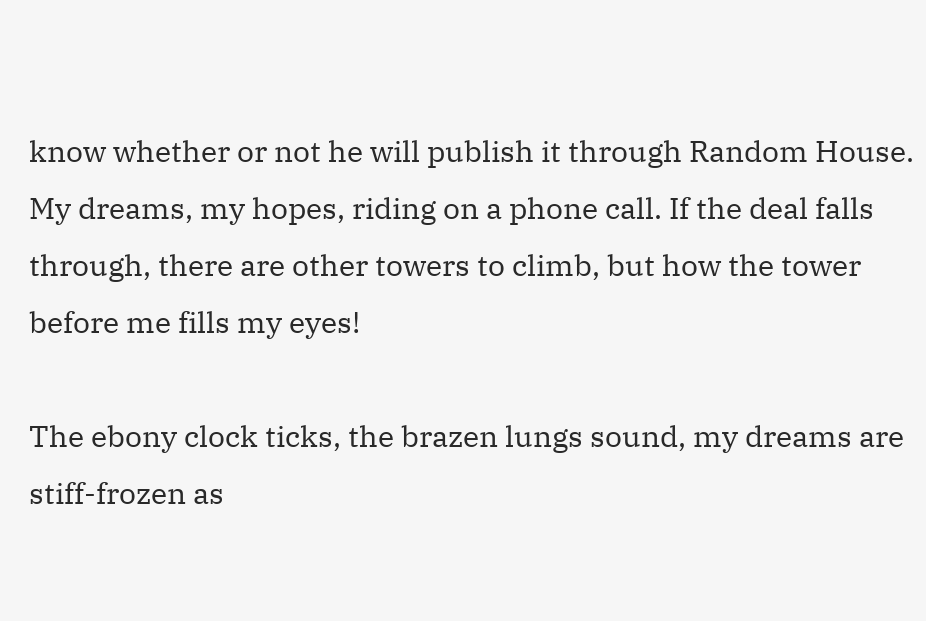know whether or not he will publish it through Random House. My dreams, my hopes, riding on a phone call. If the deal falls through, there are other towers to climb, but how the tower before me fills my eyes!

The ebony clock ticks, the brazen lungs sound, my dreams are stiff-frozen as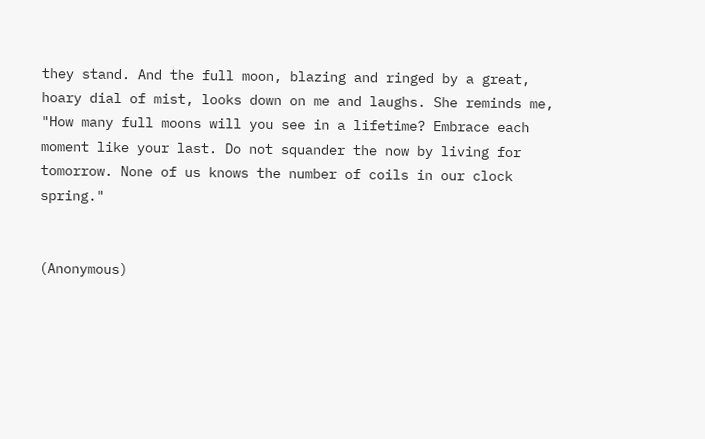they stand. And the full moon, blazing and ringed by a great, hoary dial of mist, looks down on me and laughs. She reminds me, "How many full moons will you see in a lifetime? Embrace each moment like your last. Do not squander the now by living for tomorrow. None of us knows the number of coils in our clock spring."


(Anonymous)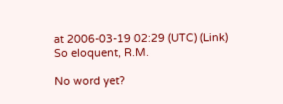at 2006-03-19 02:29 (UTC) (Link)
So eloquent, R.M.

No word yet?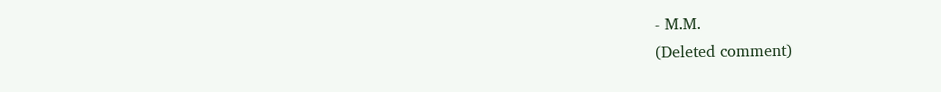- M.M.
(Deleted comment)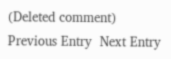(Deleted comment)
Previous Entry  Next Entry